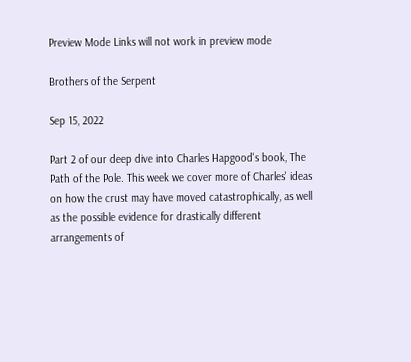Preview Mode Links will not work in preview mode

Brothers of the Serpent

Sep 15, 2022

Part 2 of our deep dive into Charles Hapgood's book, The Path of the Pole. This week we cover more of Charles' ideas on how the crust may have moved catastrophically, as well as the possible evidence for drastically different arrangements of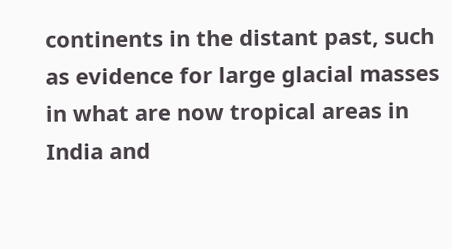continents in the distant past, such as evidence for large glacial masses in what are now tropical areas in India and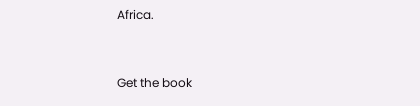Africa.


Get the book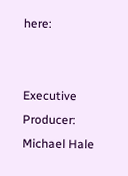here:


Executive Producer:
Michael Hale